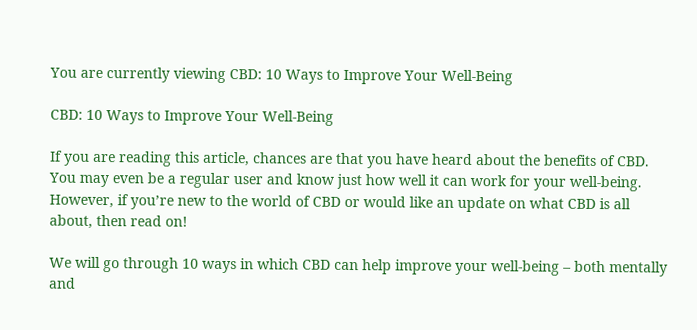You are currently viewing CBD: 10 Ways to Improve Your Well-Being

CBD: 10 Ways to Improve Your Well-Being

If you are reading this article, chances are that you have heard about the benefits of CBD. You may even be a regular user and know just how well it can work for your well-being. However, if you’re new to the world of CBD or would like an update on what CBD is all about, then read on!

We will go through 10 ways in which CBD can help improve your well-being – both mentally and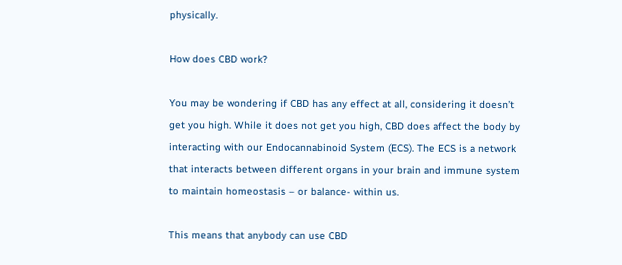physically.

How does CBD work?

You may be wondering if CBD has any effect at all, considering it doesn’t get you high. While it does not get you high, CBD does affect the body by interacting with our Endocannabinoid System (ECS). The ECS is a network that interacts between different organs in your brain and immune system to maintain homeostasis – or balance- within us.

This means that anybody can use CBD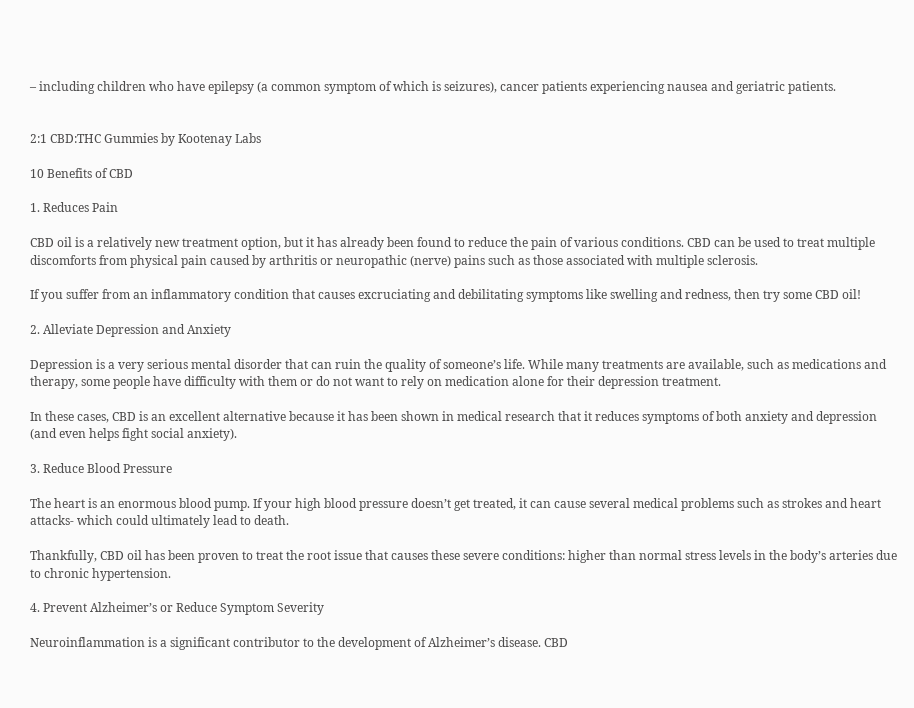– including children who have epilepsy (a common symptom of which is seizures), cancer patients experiencing nausea and geriatric patients.


2:1 CBD:THC Gummies by Kootenay Labs

10 Benefits of CBD

1. Reduces Pain

CBD oil is a relatively new treatment option, but it has already been found to reduce the pain of various conditions. CBD can be used to treat multiple discomforts from physical pain caused by arthritis or neuropathic (nerve) pains such as those associated with multiple sclerosis.

If you suffer from an inflammatory condition that causes excruciating and debilitating symptoms like swelling and redness, then try some CBD oil!

2. Alleviate Depression and Anxiety

Depression is a very serious mental disorder that can ruin the quality of someone’s life. While many treatments are available, such as medications and therapy, some people have difficulty with them or do not want to rely on medication alone for their depression treatment.

In these cases, CBD is an excellent alternative because it has been shown in medical research that it reduces symptoms of both anxiety and depression (and even helps fight social anxiety).

3. Reduce Blood Pressure

The heart is an enormous blood pump. If your high blood pressure doesn’t get treated, it can cause several medical problems such as strokes and heart attacks- which could ultimately lead to death.

Thankfully, CBD oil has been proven to treat the root issue that causes these severe conditions: higher than normal stress levels in the body’s arteries due to chronic hypertension.

4. Prevent Alzheimer’s or Reduce Symptom Severity

Neuroinflammation is a significant contributor to the development of Alzheimer’s disease. CBD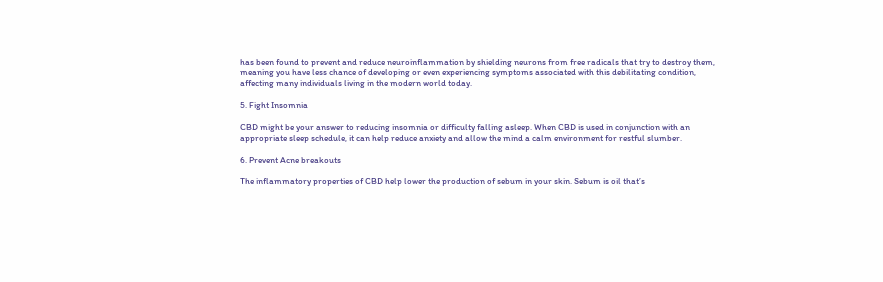has been found to prevent and reduce neuroinflammation by shielding neurons from free radicals that try to destroy them, meaning you have less chance of developing or even experiencing symptoms associated with this debilitating condition, affecting many individuals living in the modern world today.

5. Fight Insomnia

CBD might be your answer to reducing insomnia or difficulty falling asleep. When CBD is used in conjunction with an appropriate sleep schedule, it can help reduce anxiety and allow the mind a calm environment for restful slumber.

6. Prevent Acne breakouts

The inflammatory properties of CBD help lower the production of sebum in your skin. Sebum is oil that’s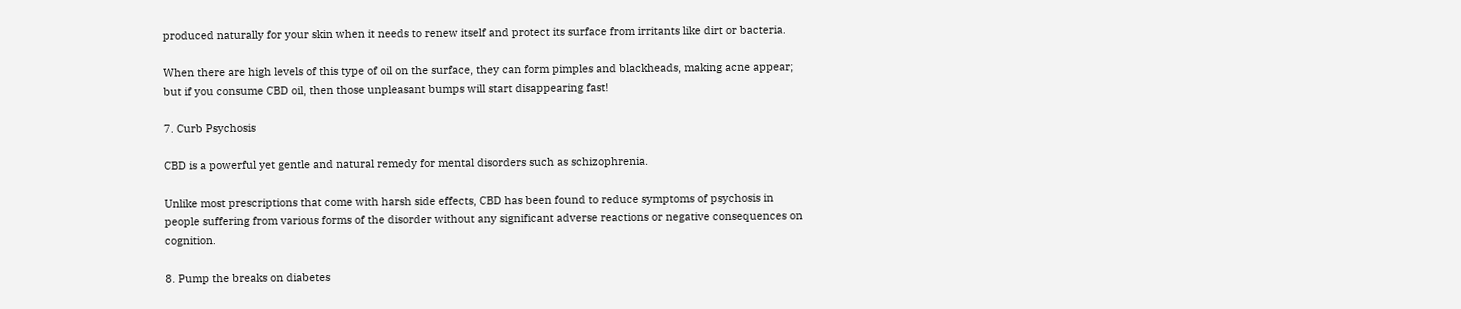produced naturally for your skin when it needs to renew itself and protect its surface from irritants like dirt or bacteria.

When there are high levels of this type of oil on the surface, they can form pimples and blackheads, making acne appear; but if you consume CBD oil, then those unpleasant bumps will start disappearing fast!

7. Curb Psychosis

CBD is a powerful yet gentle and natural remedy for mental disorders such as schizophrenia.

Unlike most prescriptions that come with harsh side effects, CBD has been found to reduce symptoms of psychosis in people suffering from various forms of the disorder without any significant adverse reactions or negative consequences on cognition.

8. Pump the breaks on diabetes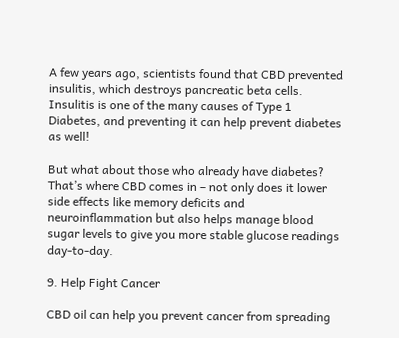A few years ago, scientists found that CBD prevented insulitis, which destroys pancreatic beta cells. Insulitis is one of the many causes of Type 1 Diabetes, and preventing it can help prevent diabetes as well!

But what about those who already have diabetes? That’s where CBD comes in – not only does it lower side effects like memory deficits and neuroinflammation but also helps manage blood sugar levels to give you more stable glucose readings day-to-day.

9. Help Fight Cancer

CBD oil can help you prevent cancer from spreading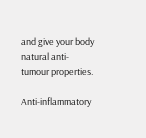and give your body natural anti-tumour properties.

Anti-inflammatory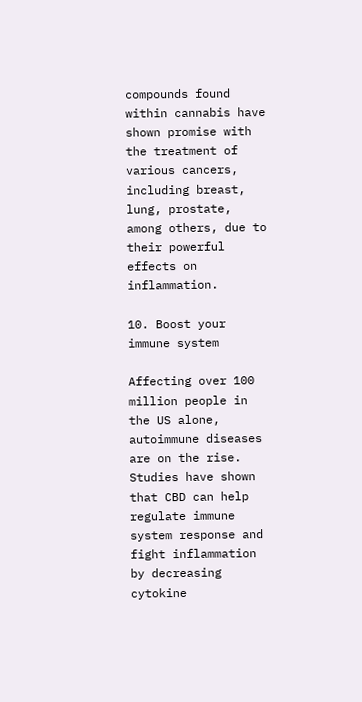compounds found within cannabis have shown promise with the treatment of various cancers, including breast, lung, prostate, among others, due to their powerful effects on inflammation.

10. Boost your immune system

Affecting over 100 million people in the US alone, autoimmune diseases are on the rise. Studies have shown that CBD can help regulate immune system response and fight inflammation by decreasing cytokine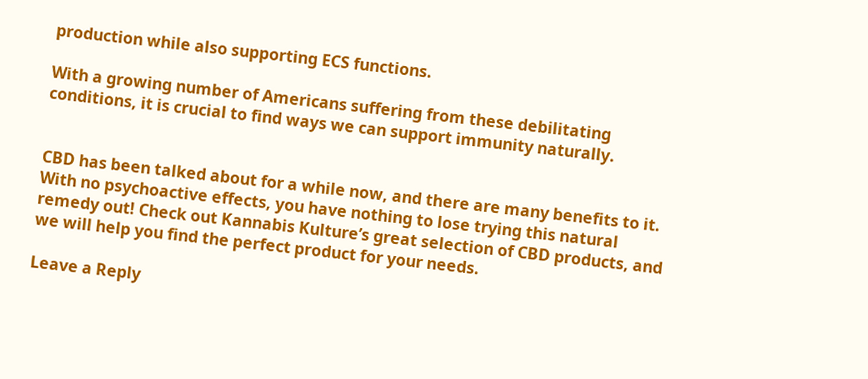production while also supporting ECS functions.

With a growing number of Americans suffering from these debilitating conditions, it is crucial to find ways we can support immunity naturally.


CBD has been talked about for a while now, and there are many benefits to it. With no psychoactive effects, you have nothing to lose trying this natural remedy out! Check out Kannabis Kulture’s great selection of CBD products, and we will help you find the perfect product for your needs.

Leave a Reply